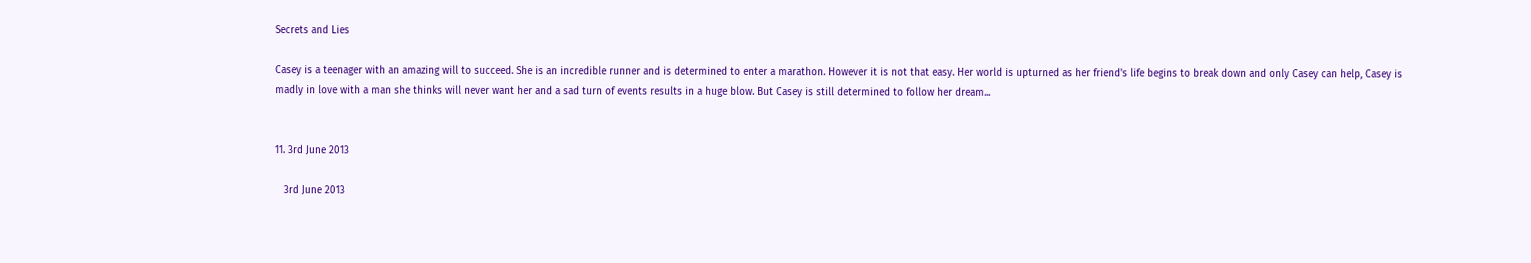Secrets and Lies

Casey is a teenager with an amazing will to succeed. She is an incredible runner and is determined to enter a marathon. However it is not that easy. Her world is upturned as her friend's life begins to break down and only Casey can help, Casey is madly in love with a man she thinks will never want her and a sad turn of events results in a huge blow. But Casey is still determined to follow her dream...


11. 3rd June 2013

   3rd June 2013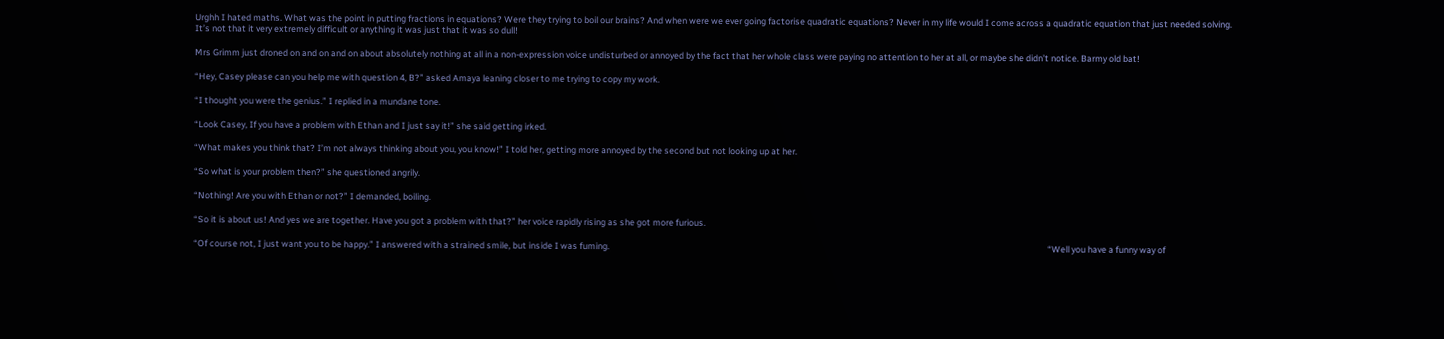Urghh I hated maths. What was the point in putting fractions in equations? Were they trying to boil our brains? And when were we ever going factorise quadratic equations? Never in my life would I come across a quadratic equation that just needed solving. It’s not that it very extremely difficult or anything it was just that it was so dull!

Mrs Grimm just droned on and on and on about absolutely nothing at all in a non-expression voice undisturbed or annoyed by the fact that her whole class were paying no attention to her at all, or maybe she didn’t notice. Barmy old bat!

“Hey, Casey please can you help me with question 4, B?” asked Amaya leaning closer to me trying to copy my work.

“I thought you were the genius.” I replied in a mundane tone.

“Look Casey, If you have a problem with Ethan and I just say it!” she said getting irked.

“What makes you think that? I’m not always thinking about you, you know!” I told her, getting more annoyed by the second but not looking up at her.

“So what is your problem then?” she questioned angrily.

“Nothing! Are you with Ethan or not?” I demanded, boiling.

“So it is about us! And yes we are together. Have you got a problem with that?” her voice rapidly rising as she got more furious.

“Of course not, I just want you to be happy.” I answered with a strained smile, but inside I was fuming.                                                                                                                                                                                                                           “Well you have a funny way of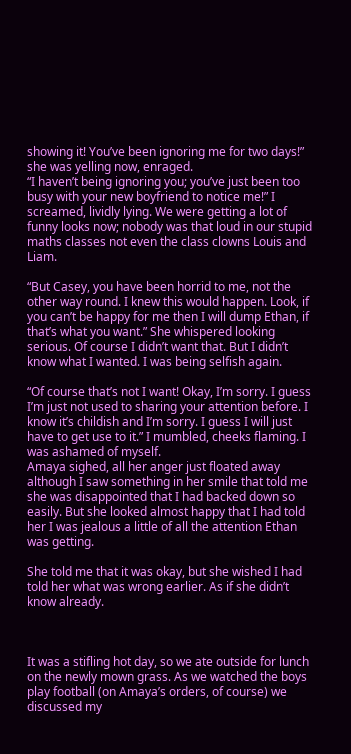showing it! You’ve been ignoring me for two days!” she was yelling now, enraged.                                                                                                                                                                             “I haven’t being ignoring you; you’ve just been too busy with your new boyfriend to notice me!” I screamed, lividly lying. We were getting a lot of funny looks now; nobody was that loud in our stupid maths classes not even the class clowns Louis and Liam.

“But Casey, you have been horrid to me, not the other way round. I knew this would happen. Look, if you can’t be happy for me then I will dump Ethan, if that’s what you want.” She whispered looking serious. Of course I didn’t want that. But I didn’t know what I wanted. I was being selfish again.

“Of course that’s not I want! Okay, I’m sorry. I guess I’m just not used to sharing your attention before. I know it’s childish and I’m sorry. I guess I will just have to get use to it.” I mumbled, cheeks flaming. I was ashamed of myself.                                                                                                                  Amaya sighed, all her anger just floated away although I saw something in her smile that told me she was disappointed that I had backed down so easily. But she looked almost happy that I had told her I was jealous a little of all the attention Ethan was getting.

She told me that it was okay, but she wished I had told her what was wrong earlier. As if she didn’t know already.



It was a stifling hot day, so we ate outside for lunch on the newly mown grass. As we watched the boys play football (on Amaya’s orders, of course) we discussed my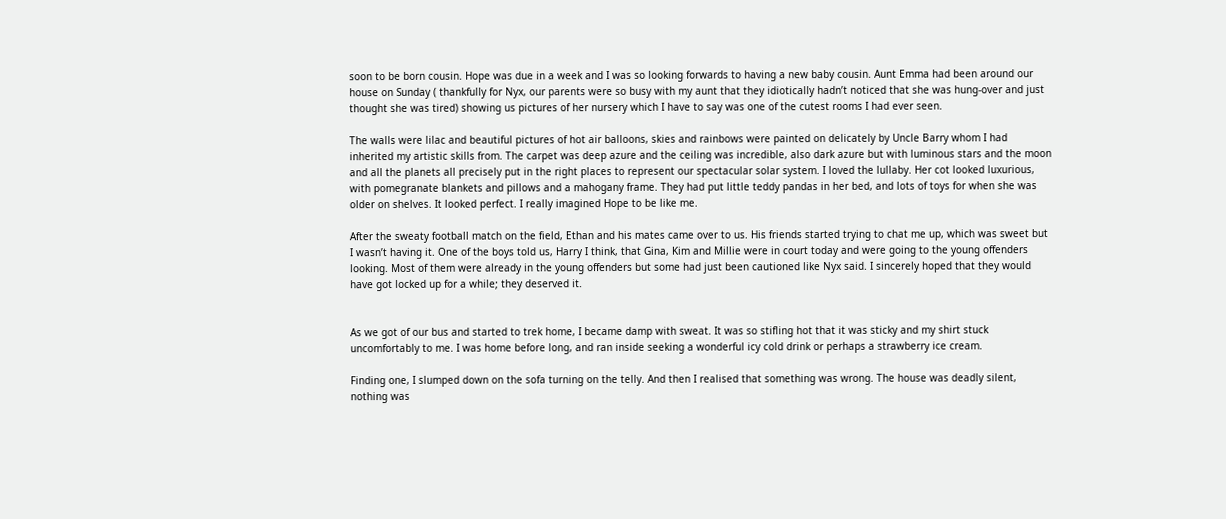soon to be born cousin. Hope was due in a week and I was so looking forwards to having a new baby cousin. Aunt Emma had been around our house on Sunday ( thankfully for Nyx, our parents were so busy with my aunt that they idiotically hadn’t noticed that she was hung-over and just thought she was tired) showing us pictures of her nursery which I have to say was one of the cutest rooms I had ever seen.

The walls were lilac and beautiful pictures of hot air balloons, skies and rainbows were painted on delicately by Uncle Barry whom I had inherited my artistic skills from. The carpet was deep azure and the ceiling was incredible, also dark azure but with luminous stars and the moon and all the planets all precisely put in the right places to represent our spectacular solar system. I loved the lullaby. Her cot looked luxurious, with pomegranate blankets and pillows and a mahogany frame. They had put little teddy pandas in her bed, and lots of toys for when she was older on shelves. It looked perfect. I really imagined Hope to be like me.

After the sweaty football match on the field, Ethan and his mates came over to us. His friends started trying to chat me up, which was sweet but I wasn’t having it. One of the boys told us, Harry I think, that Gina, Kim and Millie were in court today and were going to the young offenders looking. Most of them were already in the young offenders but some had just been cautioned like Nyx said. I sincerely hoped that they would have got locked up for a while; they deserved it.


As we got of our bus and started to trek home, I became damp with sweat. It was so stifling hot that it was sticky and my shirt stuck uncomfortably to me. I was home before long, and ran inside seeking a wonderful icy cold drink or perhaps a strawberry ice cream.

Finding one, I slumped down on the sofa turning on the telly. And then I realised that something was wrong. The house was deadly silent, nothing was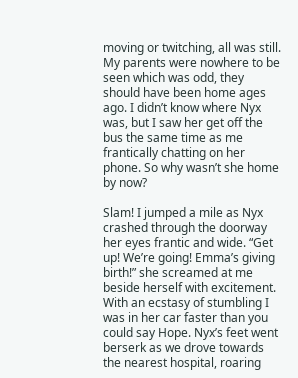moving or twitching, all was still. My parents were nowhere to be seen which was odd, they should have been home ages ago. I didn’t know where Nyx was, but I saw her get off the bus the same time as me frantically chatting on her phone. So why wasn’t she home by now?

Slam! I jumped a mile as Nyx crashed through the doorway her eyes frantic and wide. “Get up! We’re going! Emma’s giving birth!” she screamed at me beside herself with excitement. With an ecstasy of stumbling I was in her car faster than you could say Hope. Nyx’s feet went berserk as we drove towards the nearest hospital, roaring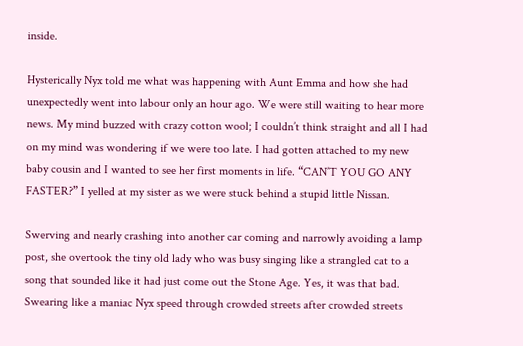inside.

Hysterically Nyx told me what was happening with Aunt Emma and how she had unexpectedly went into labour only an hour ago. We were still waiting to hear more news. My mind buzzed with crazy cotton wool; I couldn’t think straight and all I had on my mind was wondering if we were too late. I had gotten attached to my new baby cousin and I wanted to see her first moments in life. “CAN’T YOU GO ANY FASTER?” I yelled at my sister as we were stuck behind a stupid little Nissan.

Swerving and nearly crashing into another car coming and narrowly avoiding a lamp post, she overtook the tiny old lady who was busy singing like a strangled cat to a song that sounded like it had just come out the Stone Age. Yes, it was that bad. Swearing like a maniac Nyx speed through crowded streets after crowded streets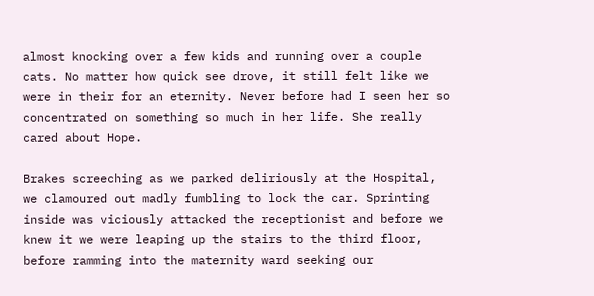almost knocking over a few kids and running over a couple cats. No matter how quick see drove, it still felt like we were in their for an eternity. Never before had I seen her so concentrated on something so much in her life. She really cared about Hope.

Brakes screeching as we parked deliriously at the Hospital, we clamoured out madly fumbling to lock the car. Sprinting inside was viciously attacked the receptionist and before we knew it we were leaping up the stairs to the third floor, before ramming into the maternity ward seeking our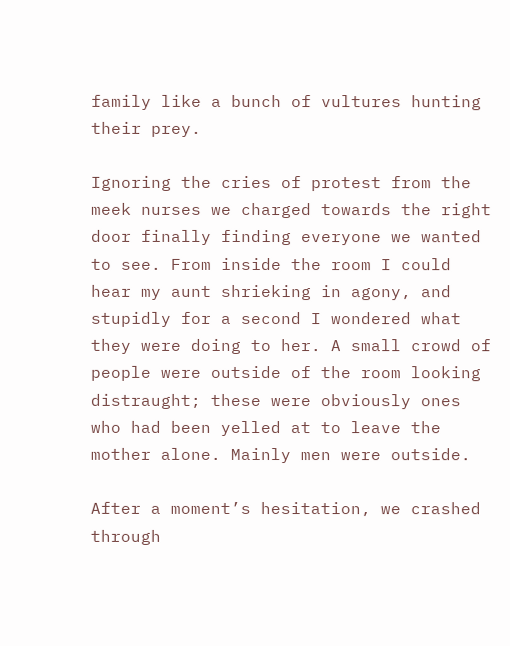family like a bunch of vultures hunting their prey.

Ignoring the cries of protest from the meek nurses we charged towards the right door finally finding everyone we wanted to see. From inside the room I could hear my aunt shrieking in agony, and stupidly for a second I wondered what they were doing to her. A small crowd of people were outside of the room looking distraught; these were obviously ones who had been yelled at to leave the mother alone. Mainly men were outside.

After a moment’s hesitation, we crashed through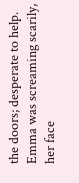the doors; desperate to help. Emma was screaming scarily, her face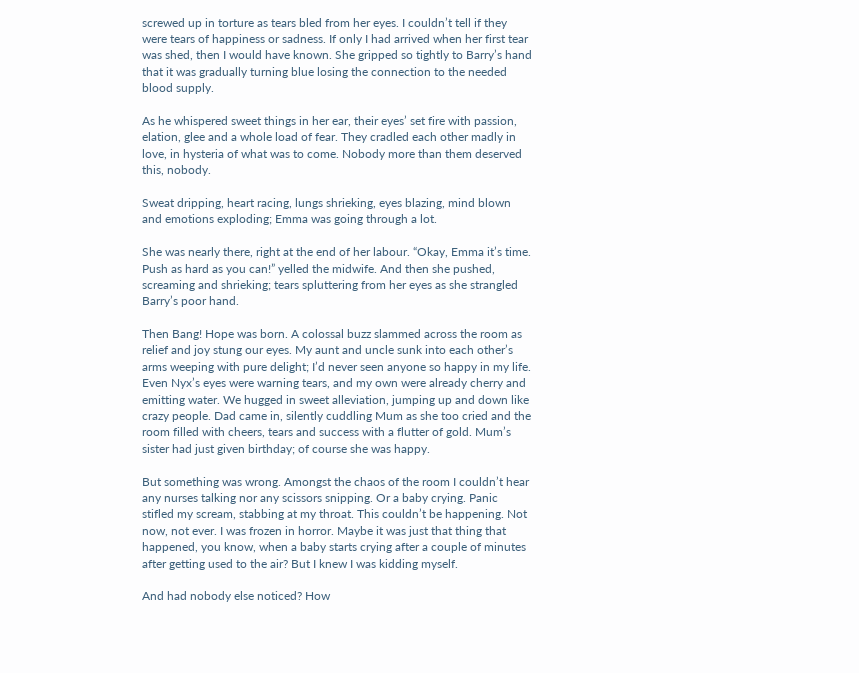screwed up in torture as tears bled from her eyes. I couldn’t tell if they were tears of happiness or sadness. If only I had arrived when her first tear was shed, then I would have known. She gripped so tightly to Barry’s hand that it was gradually turning blue losing the connection to the needed blood supply.

As he whispered sweet things in her ear, their eyes’ set fire with passion, elation, glee and a whole load of fear. They cradled each other madly in love, in hysteria of what was to come. Nobody more than them deserved this, nobody.

Sweat dripping, heart racing, lungs shrieking, eyes blazing, mind blown and emotions exploding; Emma was going through a lot.

She was nearly there, right at the end of her labour. “Okay, Emma it’s time. Push as hard as you can!” yelled the midwife. And then she pushed, screaming and shrieking; tears spluttering from her eyes as she strangled Barry’s poor hand.

Then Bang! Hope was born. A colossal buzz slammed across the room as relief and joy stung our eyes. My aunt and uncle sunk into each other’s arms weeping with pure delight; I’d never seen anyone so happy in my life. Even Nyx’s eyes were warning tears, and my own were already cherry and emitting water. We hugged in sweet alleviation, jumping up and down like crazy people. Dad came in, silently cuddling Mum as she too cried and the room filled with cheers, tears and success with a flutter of gold. Mum’s sister had just given birthday; of course she was happy.

But something was wrong. Amongst the chaos of the room I couldn’t hear any nurses talking nor any scissors snipping. Or a baby crying. Panic stifled my scream, stabbing at my throat. This couldn’t be happening. Not now, not ever. I was frozen in horror. Maybe it was just that thing that happened, you know, when a baby starts crying after a couple of minutes after getting used to the air? But I knew I was kidding myself.

And had nobody else noticed? How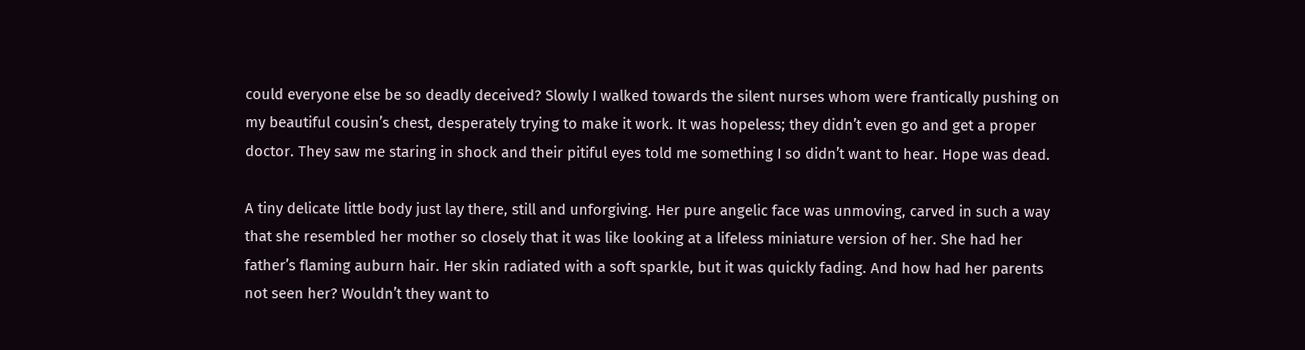could everyone else be so deadly deceived? Slowly I walked towards the silent nurses whom were frantically pushing on my beautiful cousin’s chest, desperately trying to make it work. It was hopeless; they didn’t even go and get a proper doctor. They saw me staring in shock and their pitiful eyes told me something I so didn’t want to hear. Hope was dead.

A tiny delicate little body just lay there, still and unforgiving. Her pure angelic face was unmoving, carved in such a way that she resembled her mother so closely that it was like looking at a lifeless miniature version of her. She had her father’s flaming auburn hair. Her skin radiated with a soft sparkle, but it was quickly fading. And how had her parents not seen her? Wouldn’t they want to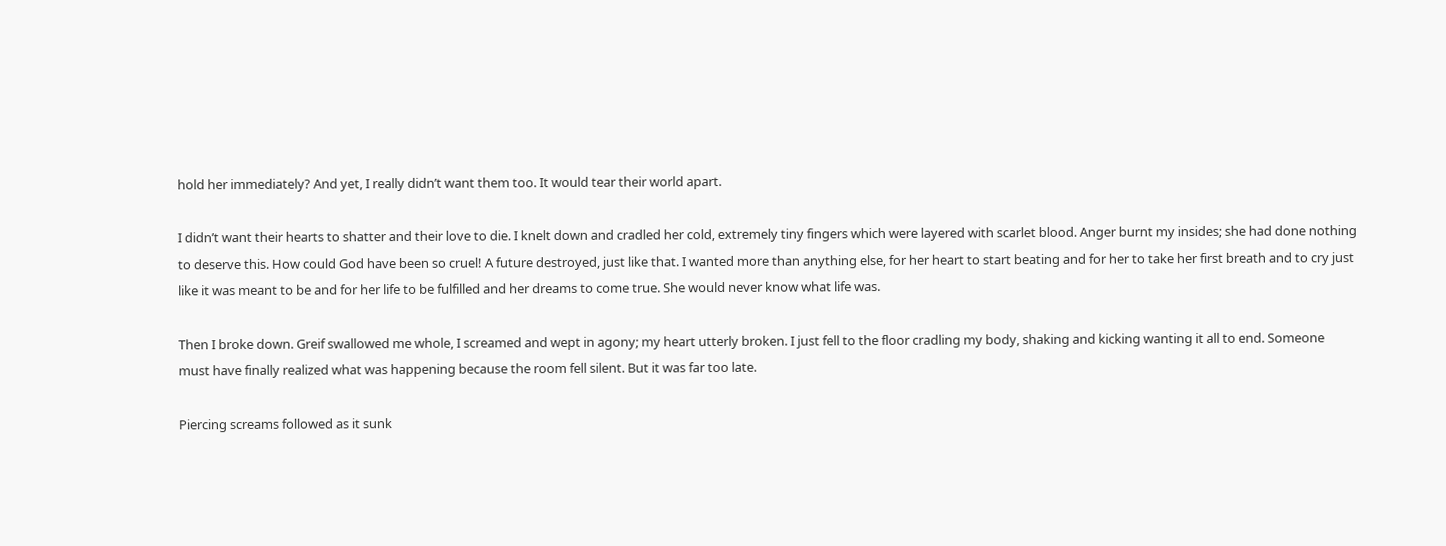hold her immediately? And yet, I really didn’t want them too. It would tear their world apart.

I didn’t want their hearts to shatter and their love to die. I knelt down and cradled her cold, extremely tiny fingers which were layered with scarlet blood. Anger burnt my insides; she had done nothing to deserve this. How could God have been so cruel! A future destroyed, just like that. I wanted more than anything else, for her heart to start beating and for her to take her first breath and to cry just like it was meant to be and for her life to be fulfilled and her dreams to come true. She would never know what life was.

Then I broke down. Greif swallowed me whole, I screamed and wept in agony; my heart utterly broken. I just fell to the floor cradling my body, shaking and kicking wanting it all to end. Someone must have finally realized what was happening because the room fell silent. But it was far too late.

Piercing screams followed as it sunk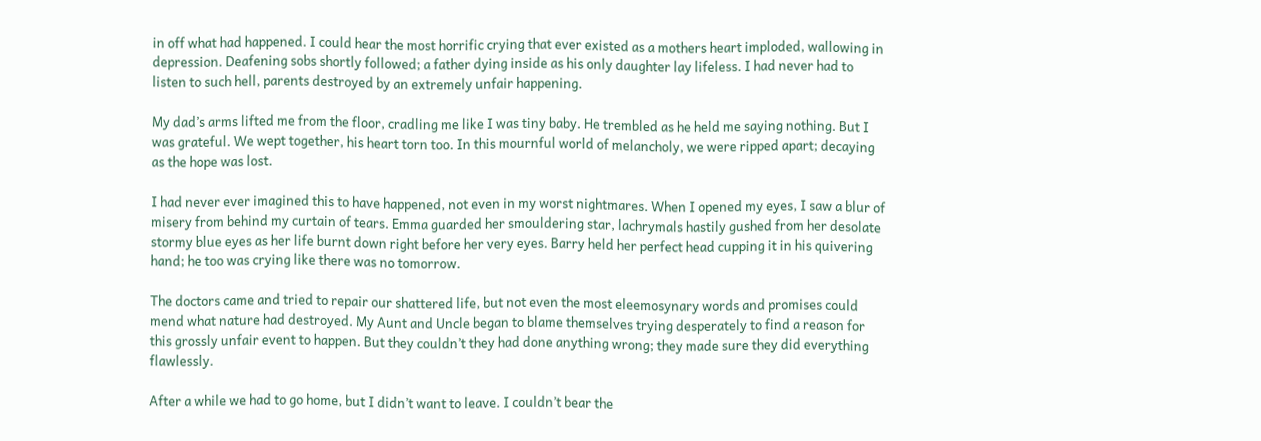in off what had happened. I could hear the most horrific crying that ever existed as a mothers heart imploded, wallowing in depression. Deafening sobs shortly followed; a father dying inside as his only daughter lay lifeless. I had never had to listen to such hell, parents destroyed by an extremely unfair happening.

My dad’s arms lifted me from the floor, cradling me like I was tiny baby. He trembled as he held me saying nothing. But I was grateful. We wept together, his heart torn too. In this mournful world of melancholy, we were ripped apart; decaying as the hope was lost.

I had never ever imagined this to have happened, not even in my worst nightmares. When I opened my eyes, I saw a blur of misery from behind my curtain of tears. Emma guarded her smouldering star, lachrymals hastily gushed from her desolate stormy blue eyes as her life burnt down right before her very eyes. Barry held her perfect head cupping it in his quivering hand; he too was crying like there was no tomorrow.

The doctors came and tried to repair our shattered life, but not even the most eleemosynary words and promises could mend what nature had destroyed. My Aunt and Uncle began to blame themselves trying desperately to find a reason for this grossly unfair event to happen. But they couldn’t they had done anything wrong; they made sure they did everything flawlessly.

After a while we had to go home, but I didn’t want to leave. I couldn’t bear the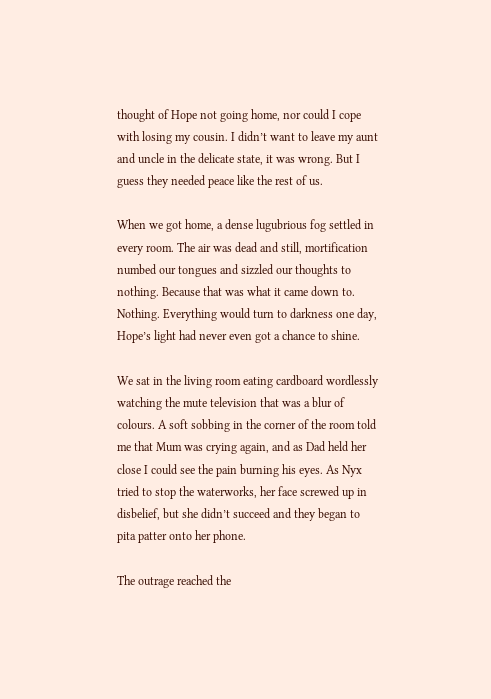thought of Hope not going home, nor could I cope with losing my cousin. I didn’t want to leave my aunt and uncle in the delicate state, it was wrong. But I guess they needed peace like the rest of us.

When we got home, a dense lugubrious fog settled in every room. The air was dead and still, mortification numbed our tongues and sizzled our thoughts to nothing. Because that was what it came down to. Nothing. Everything would turn to darkness one day, Hope’s light had never even got a chance to shine.

We sat in the living room eating cardboard wordlessly watching the mute television that was a blur of colours. A soft sobbing in the corner of the room told me that Mum was crying again, and as Dad held her close I could see the pain burning his eyes. As Nyx tried to stop the waterworks, her face screwed up in disbelief, but she didn’t succeed and they began to pita patter onto her phone.

The outrage reached the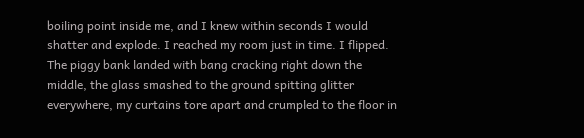boiling point inside me, and I knew within seconds I would shatter and explode. I reached my room just in time. I flipped. The piggy bank landed with bang cracking right down the middle, the glass smashed to the ground spitting glitter everywhere, my curtains tore apart and crumpled to the floor in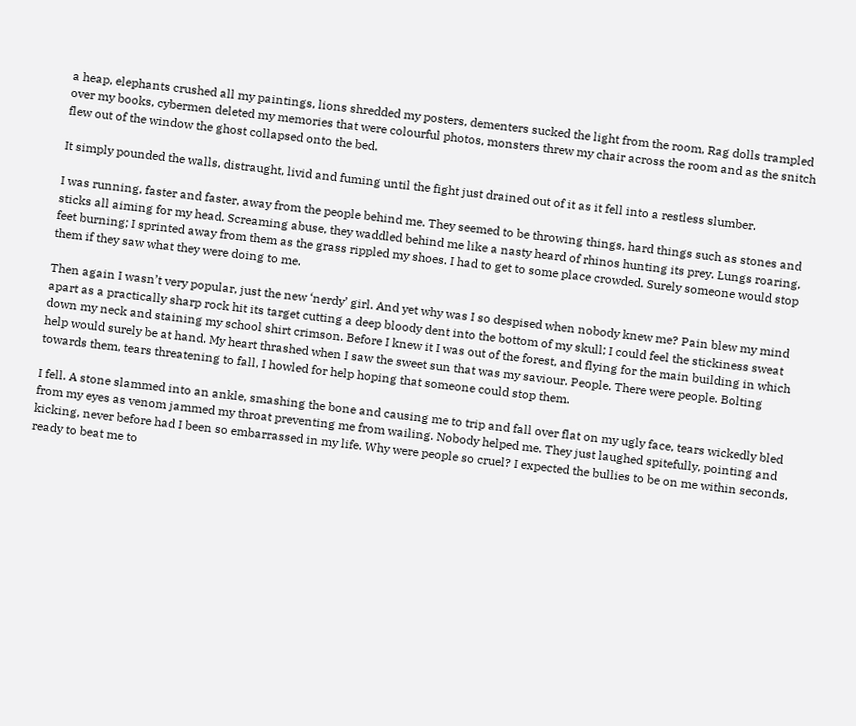a heap, elephants crushed all my paintings, lions shredded my posters, dementers sucked the light from the room, Rag dolls trampled over my books, cybermen deleted my memories that were colourful photos, monsters threw my chair across the room and as the snitch flew out of the window the ghost collapsed onto the bed.

It simply pounded the walls, distraught, livid and fuming until the fight just drained out of it as it fell into a restless slumber.

I was running, faster and faster, away from the people behind me. They seemed to be throwing things, hard things such as stones and sticks all aiming for my head. Screaming abuse, they waddled behind me like a nasty heard of rhinos hunting its prey. Lungs roaring, feet burning; I sprinted away from them as the grass rippled my shoes. I had to get to some place crowded. Surely someone would stop them if they saw what they were doing to me.

Then again I wasn’t very popular, just the new ‘nerdy’ girl. And yet why was I so despised when nobody knew me? Pain blew my mind apart as a practically sharp rock hit its target cutting a deep bloody dent into the bottom of my skull; I could feel the stickiness sweat down my neck and staining my school shirt crimson. Before I knew it I was out of the forest, and flying for the main building in which help would surely be at hand. My heart thrashed when I saw the sweet sun that was my saviour. People. There were people. Bolting towards them, tears threatening to fall, I howled for help hoping that someone could stop them.

I fell. A stone slammed into an ankle, smashing the bone and causing me to trip and fall over flat on my ugly face, tears wickedly bled from my eyes as venom jammed my throat preventing me from wailing. Nobody helped me. They just laughed spitefully, pointing and kicking, never before had I been so embarrassed in my life. Why were people so cruel? I expected the bullies to be on me within seconds, ready to beat me to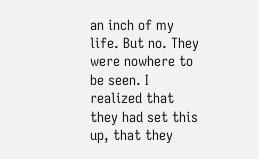an inch of my life. But no. They were nowhere to be seen. I realized that they had set this up, that they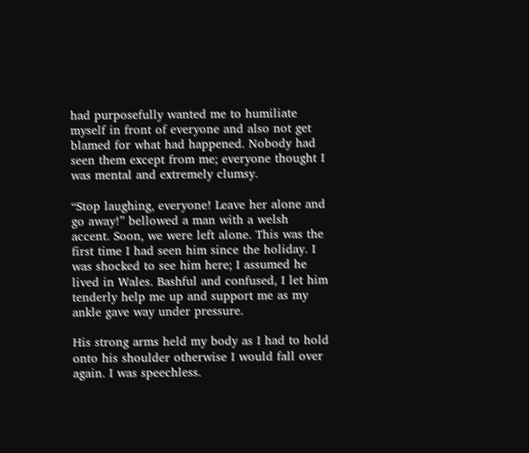had purposefully wanted me to humiliate myself in front of everyone and also not get blamed for what had happened. Nobody had seen them except from me; everyone thought I was mental and extremely clumsy.

“Stop laughing, everyone! Leave her alone and go away!” bellowed a man with a welsh accent. Soon, we were left alone. This was the first time I had seen him since the holiday. I was shocked to see him here; I assumed he lived in Wales. Bashful and confused, I let him tenderly help me up and support me as my ankle gave way under pressure.

His strong arms held my body as I had to hold onto his shoulder otherwise I would fall over again. I was speechless.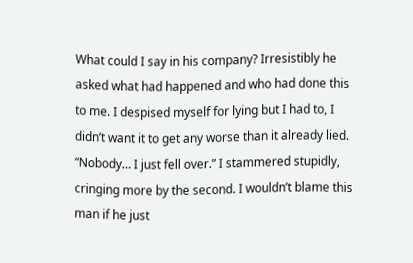What could I say in his company? Irresistibly he asked what had happened and who had done this to me. I despised myself for lying but I had to, I didn’t want it to get any worse than it already lied. “Nobody… I just fell over.” I stammered stupidly, cringing more by the second. I wouldn’t blame this man if he just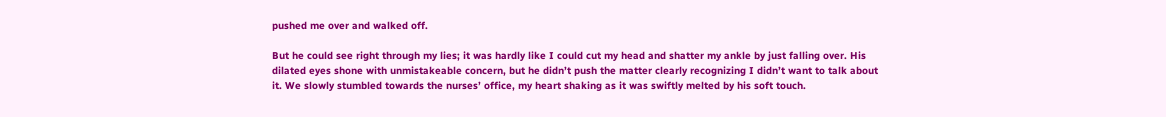pushed me over and walked off.

But he could see right through my lies; it was hardly like I could cut my head and shatter my ankle by just falling over. His dilated eyes shone with unmistakeable concern, but he didn’t push the matter clearly recognizing I didn’t want to talk about it. We slowly stumbled towards the nurses’ office, my heart shaking as it was swiftly melted by his soft touch.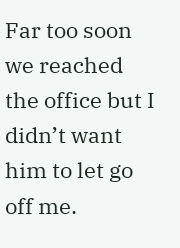Far too soon we reached the office but I didn’t want him to let go off me.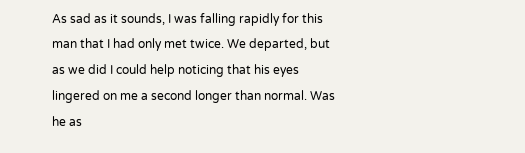As sad as it sounds, I was falling rapidly for this man that I had only met twice. We departed, but as we did I could help noticing that his eyes lingered on me a second longer than normal. Was he as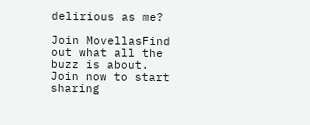delirious as me?

Join MovellasFind out what all the buzz is about. Join now to start sharing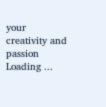your creativity and passion
Loading ...